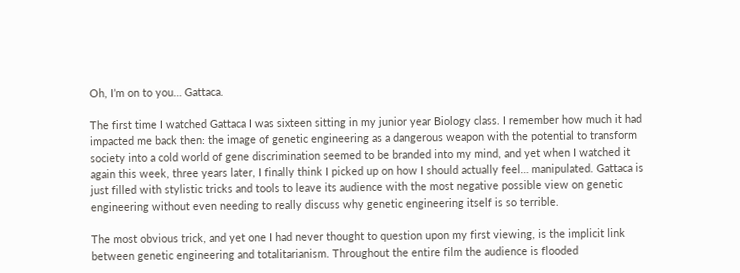Oh, I’m on to you… Gattaca.

The first time I watched Gattaca I was sixteen sitting in my junior year Biology class. I remember how much it had impacted me back then: the image of genetic engineering as a dangerous weapon with the potential to transform society into a cold world of gene discrimination seemed to be branded into my mind, and yet when I watched it again this week, three years later, I finally think I picked up on how I should actually feel… manipulated. Gattaca is just filled with stylistic tricks and tools to leave its audience with the most negative possible view on genetic engineering without even needing to really discuss why genetic engineering itself is so terrible.

The most obvious trick, and yet one I had never thought to question upon my first viewing, is the implicit link between genetic engineering and totalitarianism. Throughout the entire film the audience is flooded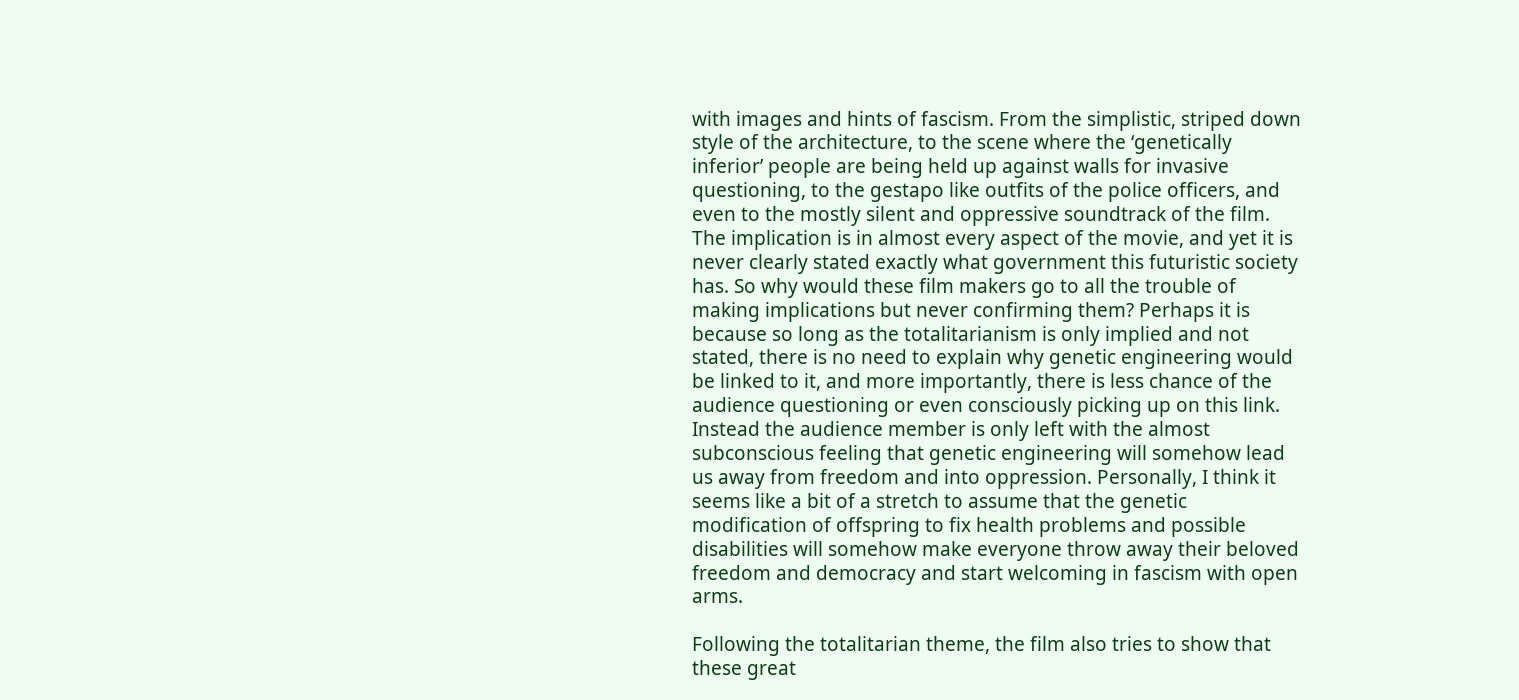with images and hints of fascism. From the simplistic, striped down style of the architecture, to the scene where the ‘genetically inferior’ people are being held up against walls for invasive questioning, to the gestapo like outfits of the police officers, and even to the mostly silent and oppressive soundtrack of the film. The implication is in almost every aspect of the movie, and yet it is never clearly stated exactly what government this futuristic society has. So why would these film makers go to all the trouble of making implications but never confirming them? Perhaps it is because so long as the totalitarianism is only implied and not stated, there is no need to explain why genetic engineering would be linked to it, and more importantly, there is less chance of the audience questioning or even consciously picking up on this link. Instead the audience member is only left with the almost subconscious feeling that genetic engineering will somehow lead us away from freedom and into oppression. Personally, I think it seems like a bit of a stretch to assume that the genetic modification of offspring to fix health problems and possible disabilities will somehow make everyone throw away their beloved freedom and democracy and start welcoming in fascism with open arms.

Following the totalitarian theme, the film also tries to show that these great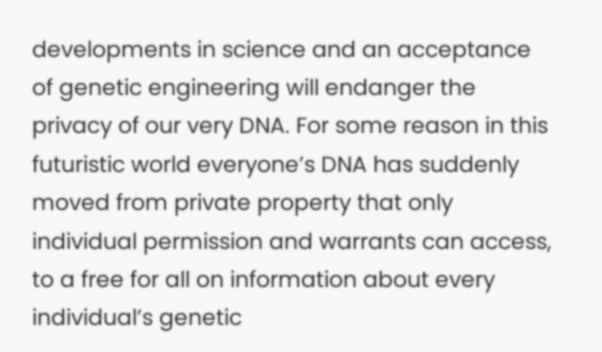developments in science and an acceptance of genetic engineering will endanger the privacy of our very DNA. For some reason in this futuristic world everyone’s DNA has suddenly moved from private property that only individual permission and warrants can access, to a free for all on information about every individual’s genetic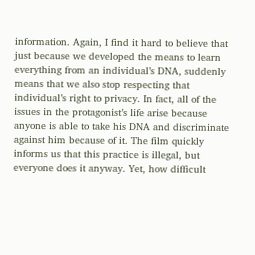information. Again, I find it hard to believe that just because we developed the means to learn everything from an individual’s DNA, suddenly means that we also stop respecting that individual’s right to privacy. In fact, all of the issues in the protagonist’s life arise because anyone is able to take his DNA and discriminate against him because of it. The film quickly informs us that this practice is illegal, but everyone does it anyway. Yet, how difficult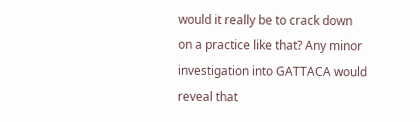would it really be to crack down on a practice like that? Any minor investigation into GATTACA would reveal that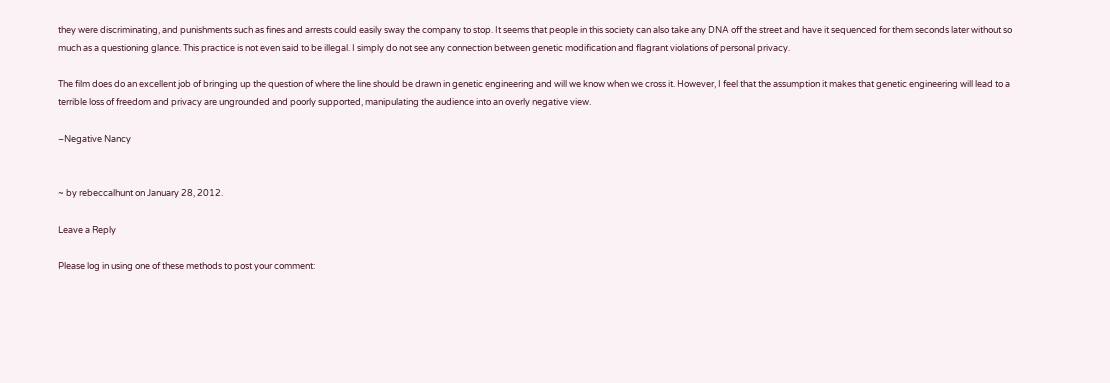they were discriminating, and punishments such as fines and arrests could easily sway the company to stop. It seems that people in this society can also take any DNA off the street and have it sequenced for them seconds later without so much as a questioning glance. This practice is not even said to be illegal. I simply do not see any connection between genetic modification and flagrant violations of personal privacy.

The film does do an excellent job of bringing up the question of where the line should be drawn in genetic engineering and will we know when we cross it. However, I feel that the assumption it makes that genetic engineering will lead to a terrible loss of freedom and privacy are ungrounded and poorly supported, manipulating the audience into an overly negative view.

–Negative Nancy


~ by rebeccalhunt on January 28, 2012.

Leave a Reply

Please log in using one of these methods to post your comment: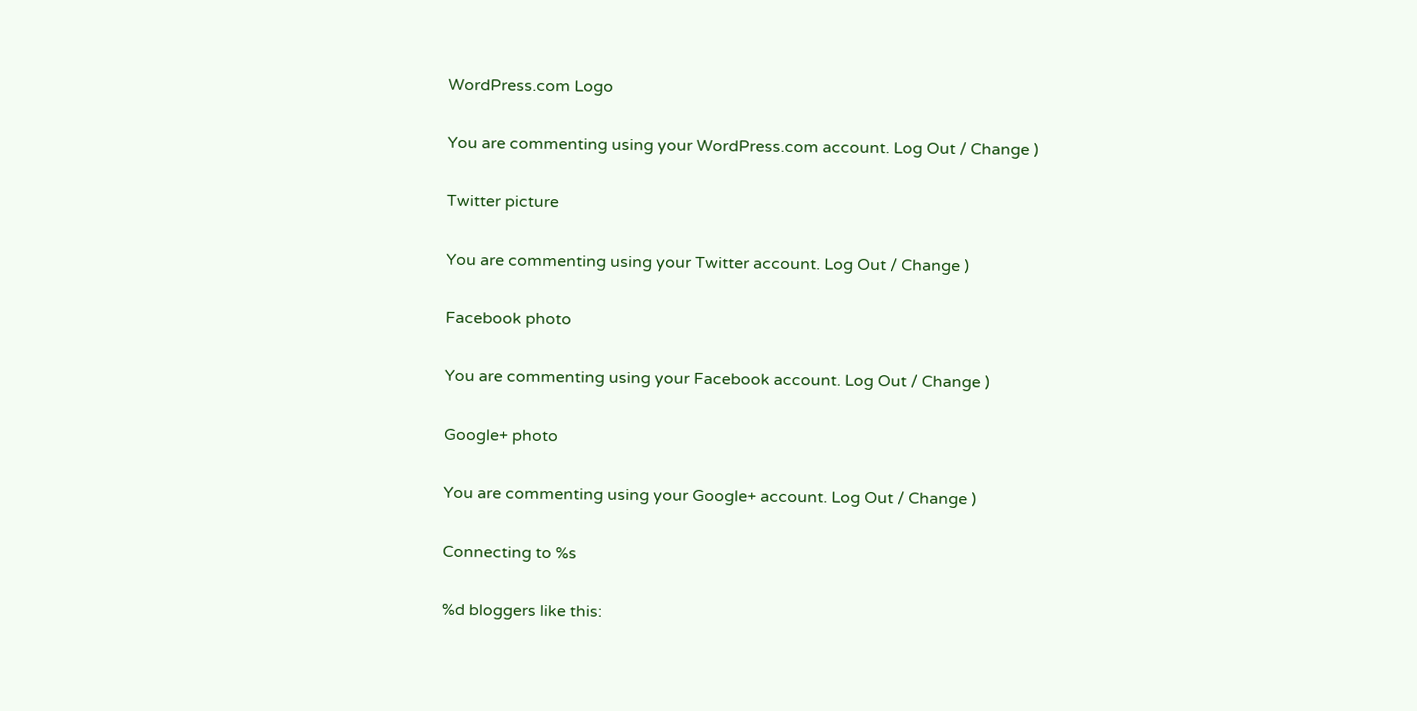WordPress.com Logo

You are commenting using your WordPress.com account. Log Out / Change )

Twitter picture

You are commenting using your Twitter account. Log Out / Change )

Facebook photo

You are commenting using your Facebook account. Log Out / Change )

Google+ photo

You are commenting using your Google+ account. Log Out / Change )

Connecting to %s

%d bloggers like this: